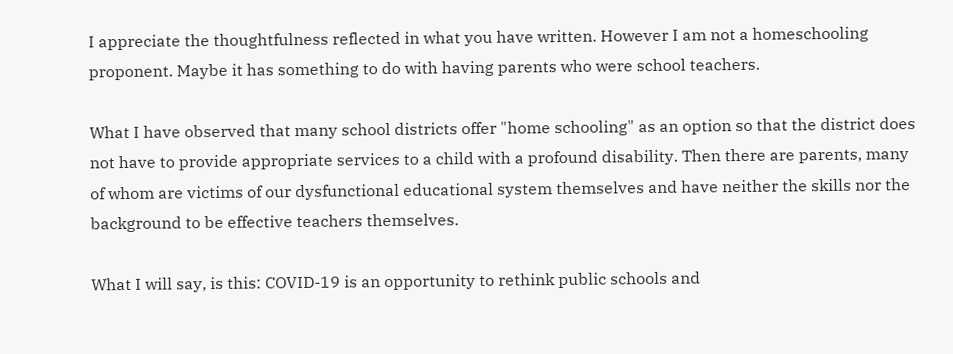I appreciate the thoughtfulness reflected in what you have written. However I am not a homeschooling proponent. Maybe it has something to do with having parents who were school teachers.

What I have observed that many school districts offer "home schooling" as an option so that the district does not have to provide appropriate services to a child with a profound disability. Then there are parents, many of whom are victims of our dysfunctional educational system themselves and have neither the skills nor the background to be effective teachers themselves.

What I will say, is this: COVID-19 is an opportunity to rethink public schools and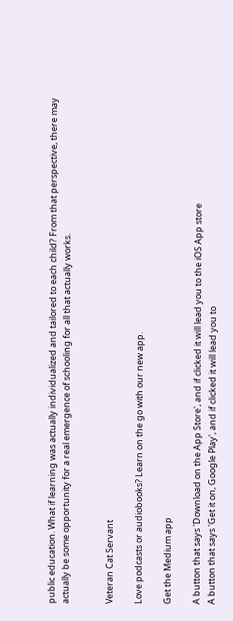public education. What if learning was actually individualized and tailored to each child? From that perspective, there may actually be some opportunity for a real emergence of schooling for all that actually works.


Veteran Cat Servant

Love podcasts or audiobooks? Learn on the go with our new app.

Get the Medium app

A button that says 'Download on the App Store', and if clicked it will lead you to the iOS App store
A button that says 'Get it on, Google Play', and if clicked it will lead you to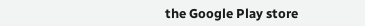the Google Play store